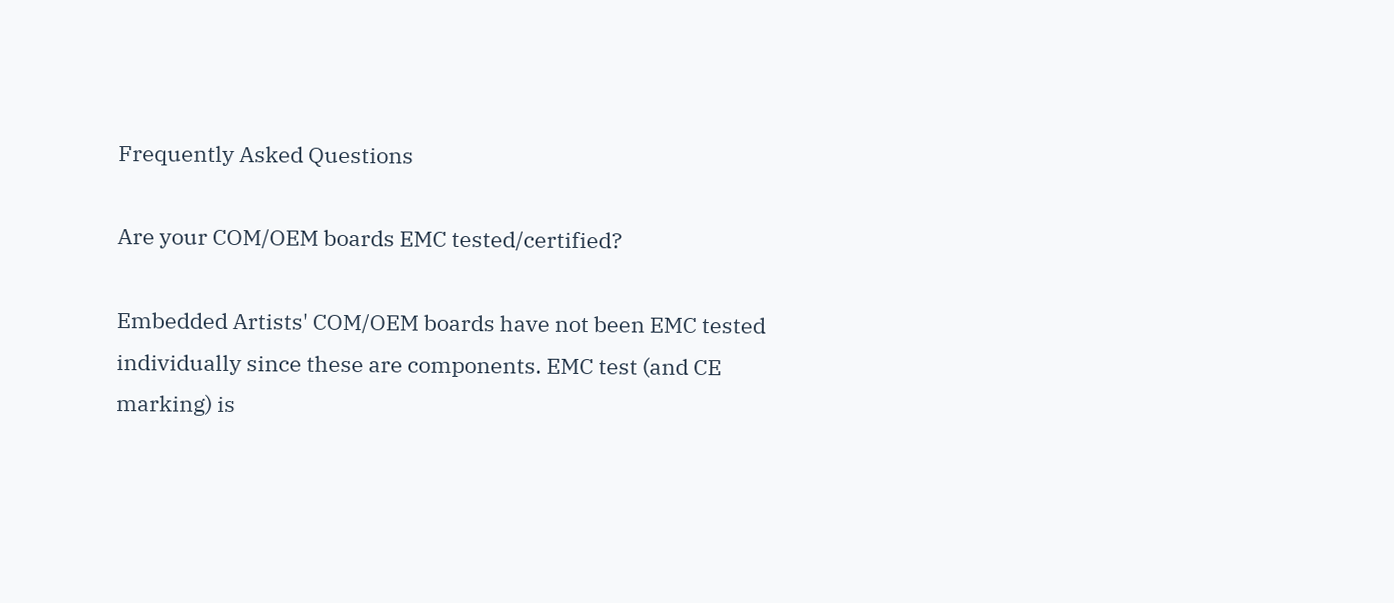Frequently Asked Questions

Are your COM/OEM boards EMC tested/certified?

Embedded Artists' COM/OEM boards have not been EMC tested individually since these are components. EMC test (and CE marking) is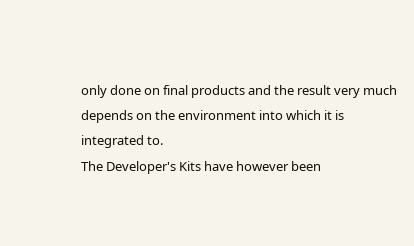only done on final products and the result very much depends on the environment into which it is integrated to.
The Developer's Kits have however been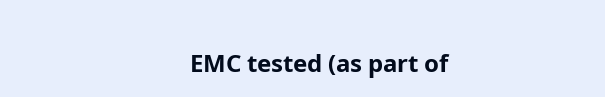EMC tested (as part of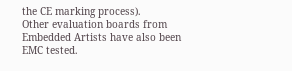the CE marking process).
Other evaluation boards from Embedded Artists have also been EMC tested.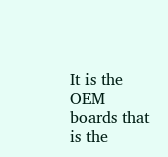It is the OEM boards that is the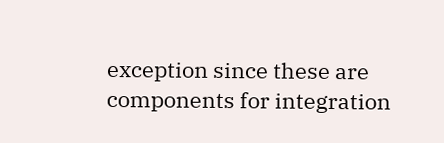exception since these are components for integration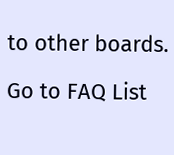to other boards.

Go to FAQ List